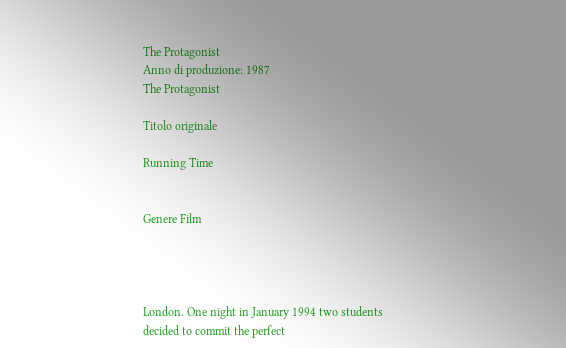The Protagonist
Anno di produzione: 1987
The Protagonist

Titolo originale

Running Time


Genere Film




London. One night in January 1994 two students decided to commit the perfect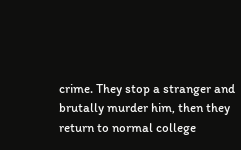crime. They stop a stranger and brutally murder him, then they return to normal college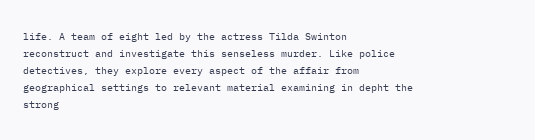life. A team of eight led by the actress Tilda Swinton reconstruct and investigate this senseless murder. Like police detectives, they explore every aspect of the affair from geographical settings to relevant material examining in depht the strong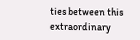ties between this extraordinary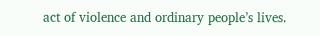act of violence and ordinary people’s lives.